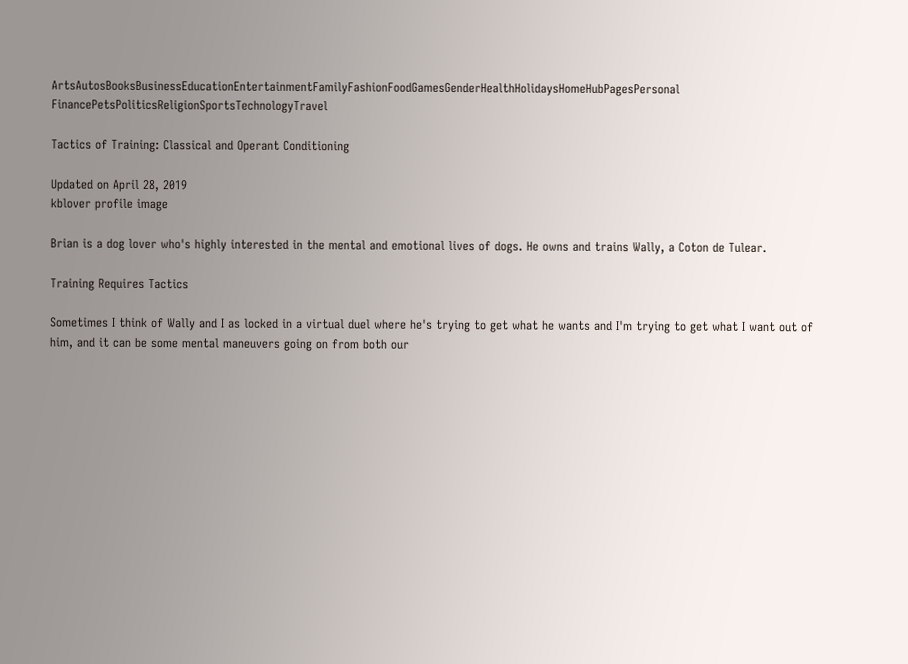ArtsAutosBooksBusinessEducationEntertainmentFamilyFashionFoodGamesGenderHealthHolidaysHomeHubPagesPersonal FinancePetsPoliticsReligionSportsTechnologyTravel

Tactics of Training: Classical and Operant Conditioning

Updated on April 28, 2019
kblover profile image

Brian is a dog lover who's highly interested in the mental and emotional lives of dogs. He owns and trains Wally, a Coton de Tulear.

Training Requires Tactics

Sometimes I think of Wally and I as locked in a virtual duel where he's trying to get what he wants and I'm trying to get what I want out of him, and it can be some mental maneuvers going on from both our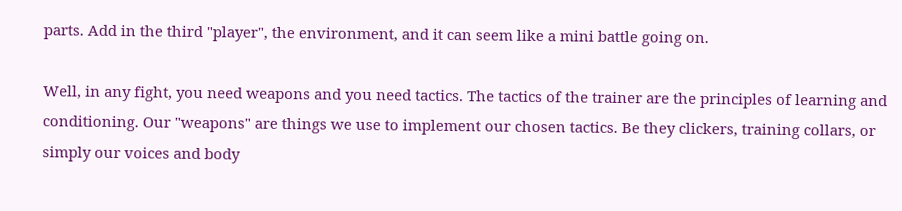parts. Add in the third "player", the environment, and it can seem like a mini battle going on.

Well, in any fight, you need weapons and you need tactics. The tactics of the trainer are the principles of learning and conditioning. Our "weapons" are things we use to implement our chosen tactics. Be they clickers, training collars, or simply our voices and body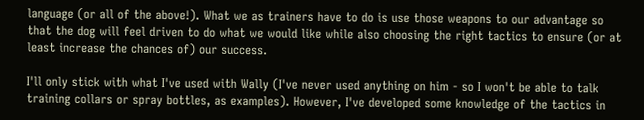language (or all of the above!). What we as trainers have to do is use those weapons to our advantage so that the dog will feel driven to do what we would like while also choosing the right tactics to ensure (or at least increase the chances of) our success.

I'll only stick with what I've used with Wally (I've never used anything on him - so I won't be able to talk training collars or spray bottles, as examples). However, I've developed some knowledge of the tactics in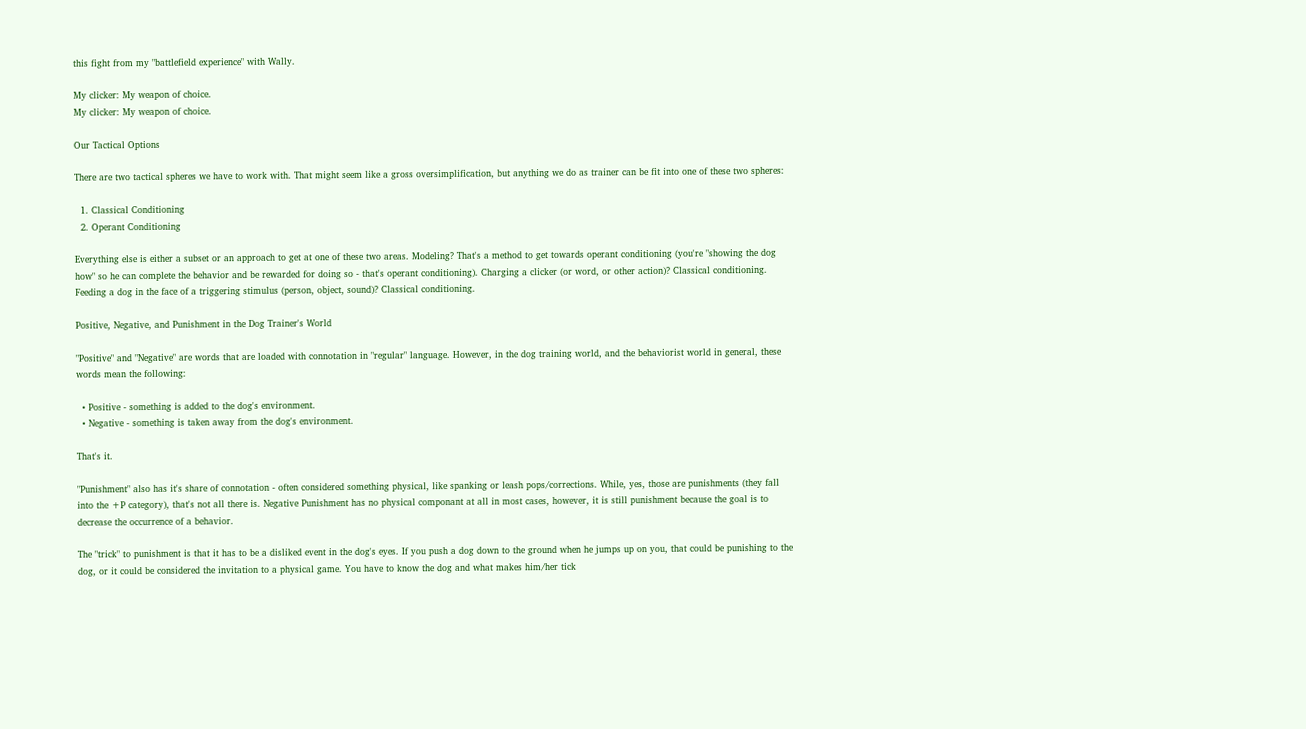this fight from my "battlefield experience" with Wally.

My clicker: My weapon of choice.
My clicker: My weapon of choice.

Our Tactical Options

There are two tactical spheres we have to work with. That might seem like a gross oversimplification, but anything we do as trainer can be fit into one of these two spheres:

  1. Classical Conditioning
  2. Operant Conditioning

Everything else is either a subset or an approach to get at one of these two areas. Modeling? That's a method to get towards operant conditioning (you're "showing the dog how" so he can complete the behavior and be rewarded for doing so - that's operant conditioning). Charging a clicker (or word, or other action)? Classical conditioning. Feeding a dog in the face of a triggering stimulus (person, object, sound)? Classical conditioning.

Positive, Negative, and Punishment in the Dog Trainer's World

"Positive" and "Negative" are words that are loaded with connotation in "regular" language. However, in the dog training world, and the behaviorist world in general, these words mean the following:

  • Positive - something is added to the dog's environment.
  • Negative - something is taken away from the dog's environment.

That's it.

"Punishment" also has it's share of connotation - often considered something physical, like spanking or leash pops/corrections. While, yes, those are punishments (they fall into the +P category), that's not all there is. Negative Punishment has no physical componant at all in most cases, however, it is still punishment because the goal is to decrease the occurrence of a behavior.

The "trick" to punishment is that it has to be a disliked event in the dog's eyes. If you push a dog down to the ground when he jumps up on you, that could be punishing to the dog, or it could be considered the invitation to a physical game. You have to know the dog and what makes him/her tick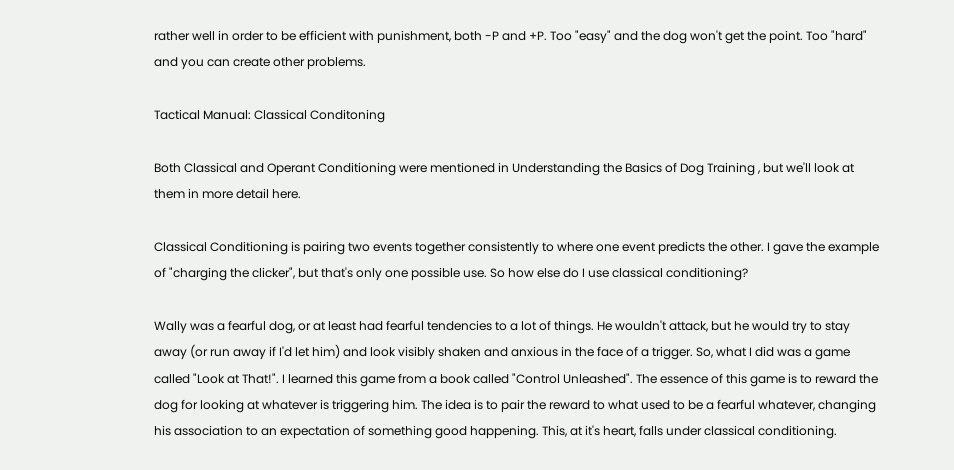rather well in order to be efficient with punishment, both -P and +P. Too "easy" and the dog won't get the point. Too "hard" and you can create other problems.

Tactical Manual: Classical Conditoning

Both Classical and Operant Conditioning were mentioned in Understanding the Basics of Dog Training , but we'll look at them in more detail here.

Classical Conditioning is pairing two events together consistently to where one event predicts the other. I gave the example of "charging the clicker", but that's only one possible use. So how else do I use classical conditioning?

Wally was a fearful dog, or at least had fearful tendencies to a lot of things. He wouldn't attack, but he would try to stay away (or run away if I'd let him) and look visibly shaken and anxious in the face of a trigger. So, what I did was a game called "Look at That!". I learned this game from a book called "Control Unleashed". The essence of this game is to reward the dog for looking at whatever is triggering him. The idea is to pair the reward to what used to be a fearful whatever, changing his association to an expectation of something good happening. This, at it's heart, falls under classical conditioning.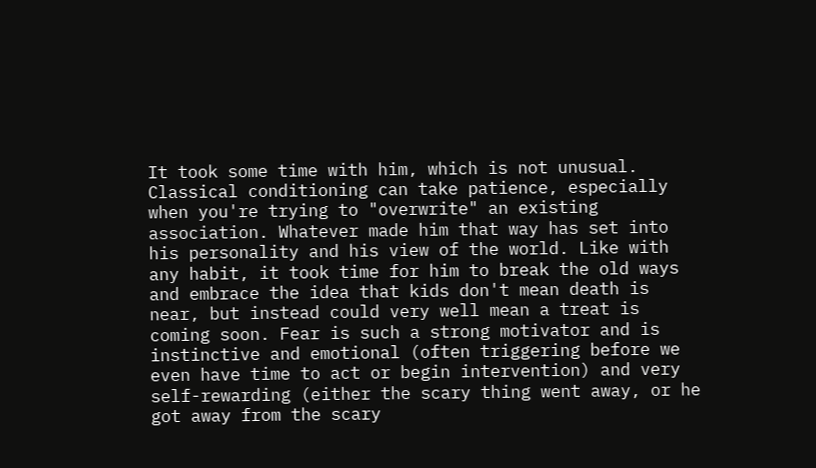It took some time with him, which is not unusual. Classical conditioning can take patience, especially when you're trying to "overwrite" an existing association. Whatever made him that way has set into his personality and his view of the world. Like with any habit, it took time for him to break the old ways and embrace the idea that kids don't mean death is near, but instead could very well mean a treat is coming soon. Fear is such a strong motivator and is instinctive and emotional (often triggering before we even have time to act or begin intervention) and very self-rewarding (either the scary thing went away, or he got away from the scary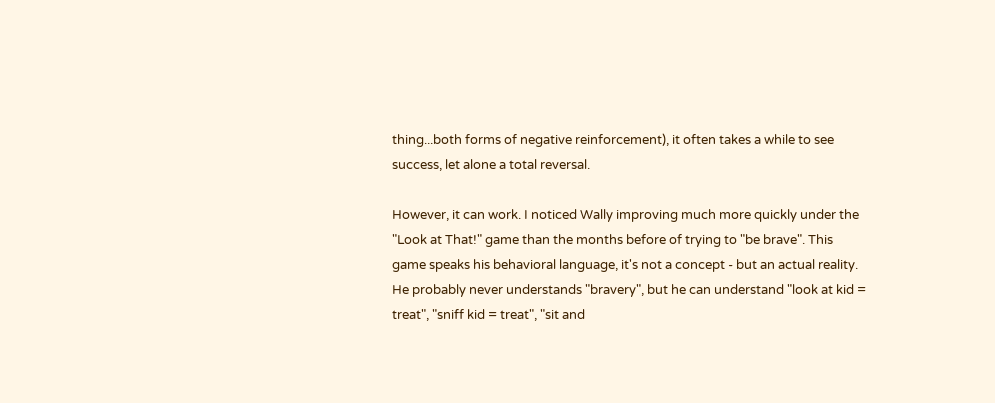thing...both forms of negative reinforcement), it often takes a while to see success, let alone a total reversal.

However, it can work. I noticed Wally improving much more quickly under the "Look at That!" game than the months before of trying to "be brave". This game speaks his behavioral language, it's not a concept - but an actual reality. He probably never understands "bravery", but he can understand "look at kid = treat", "sniff kid = treat", "sit and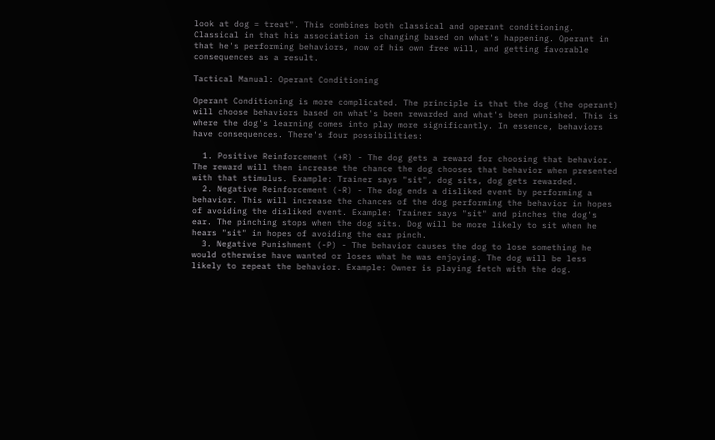look at dog = treat". This combines both classical and operant conditioning. Classical in that his association is changing based on what's happening. Operant in that he's performing behaviors, now of his own free will, and getting favorable consequences as a result.

Tactical Manual: Operant Conditioning

Operant Conditioning is more complicated. The principle is that the dog (the operant) will choose behaviors based on what's been rewarded and what's been punished. This is where the dog's learning comes into play more significantly. In essence, behaviors have consequences. There's four possibilities:

  1. Positive Reinforcement (+R) - The dog gets a reward for choosing that behavior. The reward will then increase the chance the dog chooses that behavior when presented with that stimulus. Example: Trainer says "sit", dog sits, dog gets rewarded.
  2. Negative Reinforcement (-R) - The dog ends a disliked event by performing a behavior. This will increase the chances of the dog performing the behavior in hopes of avoiding the disliked event. Example: Trainer says "sit" and pinches the dog's ear. The pinching stops when the dog sits. Dog will be more likely to sit when he hears "sit" in hopes of avoiding the ear pinch.
  3. Negative Punishment (-P) - The behavior causes the dog to lose something he would otherwise have wanted or loses what he was enjoying. The dog will be less likely to repeat the behavior. Example: Owner is playing fetch with the dog.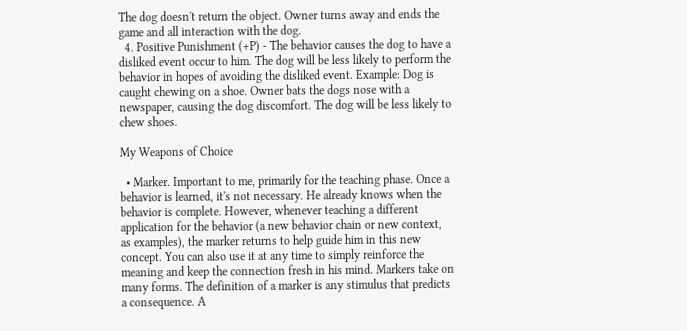The dog doesn't return the object. Owner turns away and ends the game and all interaction with the dog.
  4. Positive Punishment (+P) - The behavior causes the dog to have a disliked event occur to him. The dog will be less likely to perform the behavior in hopes of avoiding the disliked event. Example: Dog is caught chewing on a shoe. Owner bats the dogs nose with a newspaper, causing the dog discomfort. The dog will be less likely to chew shoes.

My Weapons of Choice

  • Marker. Important to me, primarily for the teaching phase. Once a behavior is learned, it's not necessary. He already knows when the behavior is complete. However, whenever teaching a different application for the behavior (a new behavior chain or new context, as examples), the marker returns to help guide him in this new concept. You can also use it at any time to simply reinforce the meaning and keep the connection fresh in his mind. Markers take on many forms. The definition of a marker is any stimulus that predicts a consequence. A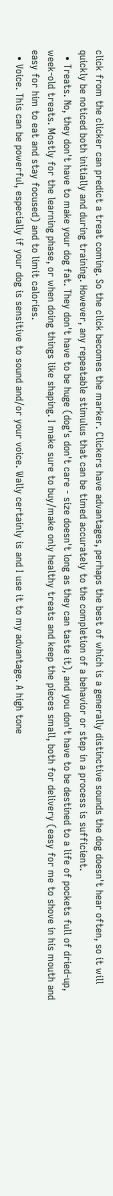click from the clicker can predict a treat coming. So the click becomes the marker. Clickers have advantages, perhaps the best of which is a generally distinctive sounds the dog doesn't hear often, so it will quickly be noticed both initially and during training. However, any repeatable stimulus that can be timed accurately to the completion of a behavior or step in a process is sufficient.
  • Treats. No, they don't have to make your dog fat. They don't have to be huge (dog's don't care - size doesn't long as they can taste it), and you don't have to be destined to a life of pockets full of dried-up, week-old treats. Mostly for the learning phase, or when doing things like shaping. I make sure to buy/make only healthy treats and keep the pieces small, both for delivery (easy for me to shove in his mouth and easy for him to eat and stay focused) and to limit calories.
  • Voice. This can be powerful, especially if your dog is sensitive to sound and/or your voice. Wally certainly is and I use it to my advantage. A high tone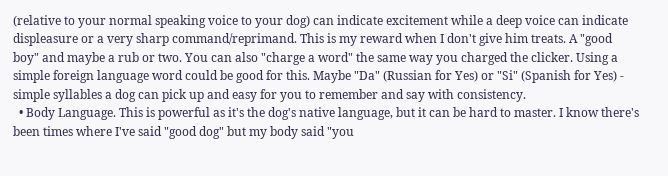(relative to your normal speaking voice to your dog) can indicate excitement while a deep voice can indicate displeasure or a very sharp command/reprimand. This is my reward when I don't give him treats. A "good boy" and maybe a rub or two. You can also "charge a word" the same way you charged the clicker. Using a simple foreign language word could be good for this. Maybe "Da" (Russian for Yes) or "Si" (Spanish for Yes) - simple syllables a dog can pick up and easy for you to remember and say with consistency.
  • Body Language. This is powerful as it's the dog's native language, but it can be hard to master. I know there's been times where I've said "good dog" but my body said "you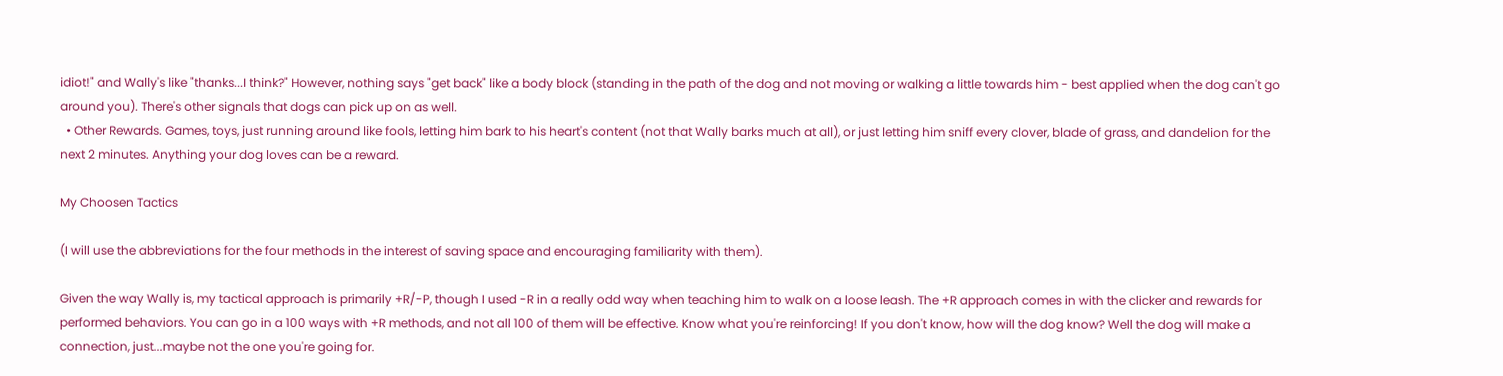idiot!" and Wally's like "thanks...I think?" However, nothing says "get back" like a body block (standing in the path of the dog and not moving or walking a little towards him - best applied when the dog can't go around you). There's other signals that dogs can pick up on as well.
  • Other Rewards. Games, toys, just running around like fools, letting him bark to his heart's content (not that Wally barks much at all), or just letting him sniff every clover, blade of grass, and dandelion for the next 2 minutes. Anything your dog loves can be a reward.

My Choosen Tactics

(I will use the abbreviations for the four methods in the interest of saving space and encouraging familiarity with them).

Given the way Wally is, my tactical approach is primarily +R/-P, though I used -R in a really odd way when teaching him to walk on a loose leash. The +R approach comes in with the clicker and rewards for performed behaviors. You can go in a 100 ways with +R methods, and not all 100 of them will be effective. Know what you're reinforcing! If you don't know, how will the dog know? Well the dog will make a connection, just...maybe not the one you're going for.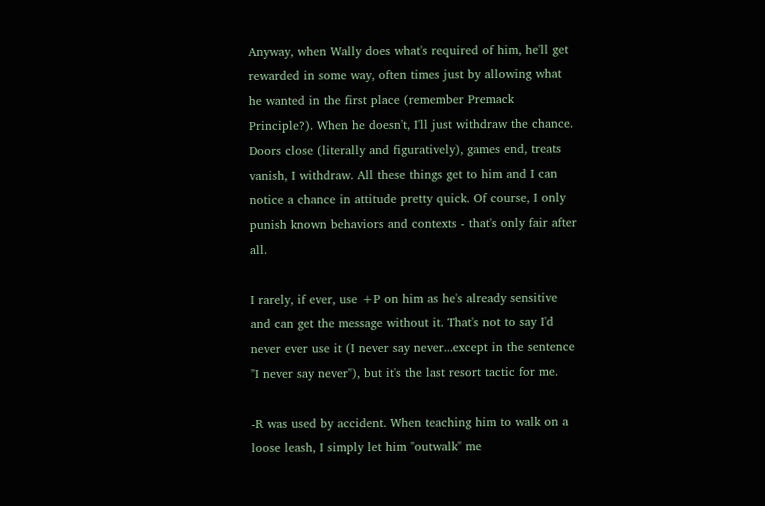Anyway, when Wally does what's required of him, he'll get rewarded in some way, often times just by allowing what he wanted in the first place (remember Premack Principle?). When he doesn't, I'll just withdraw the chance. Doors close (literally and figuratively), games end, treats vanish, I withdraw. All these things get to him and I can notice a chance in attitude pretty quick. Of course, I only punish known behaviors and contexts - that's only fair after all.

I rarely, if ever, use +P on him as he's already sensitive and can get the message without it. That's not to say I'd never ever use it (I never say never...except in the sentence "I never say never"), but it's the last resort tactic for me.

-R was used by accident. When teaching him to walk on a loose leash, I simply let him "outwalk" me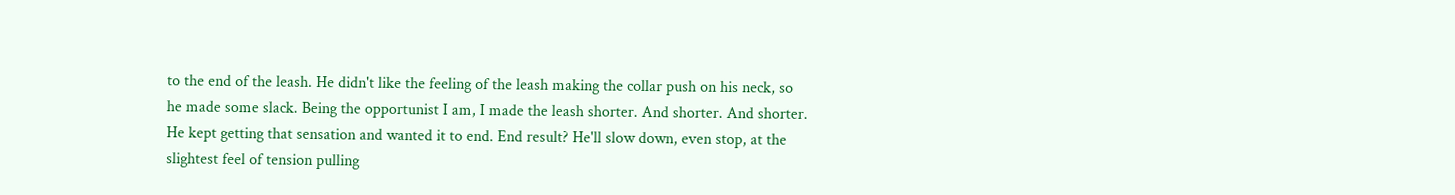to the end of the leash. He didn't like the feeling of the leash making the collar push on his neck, so he made some slack. Being the opportunist I am, I made the leash shorter. And shorter. And shorter. He kept getting that sensation and wanted it to end. End result? He'll slow down, even stop, at the slightest feel of tension pulling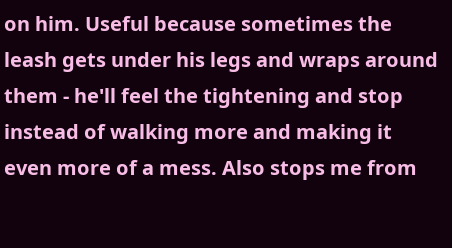on him. Useful because sometimes the leash gets under his legs and wraps around them - he'll feel the tightening and stop instead of walking more and making it even more of a mess. Also stops me from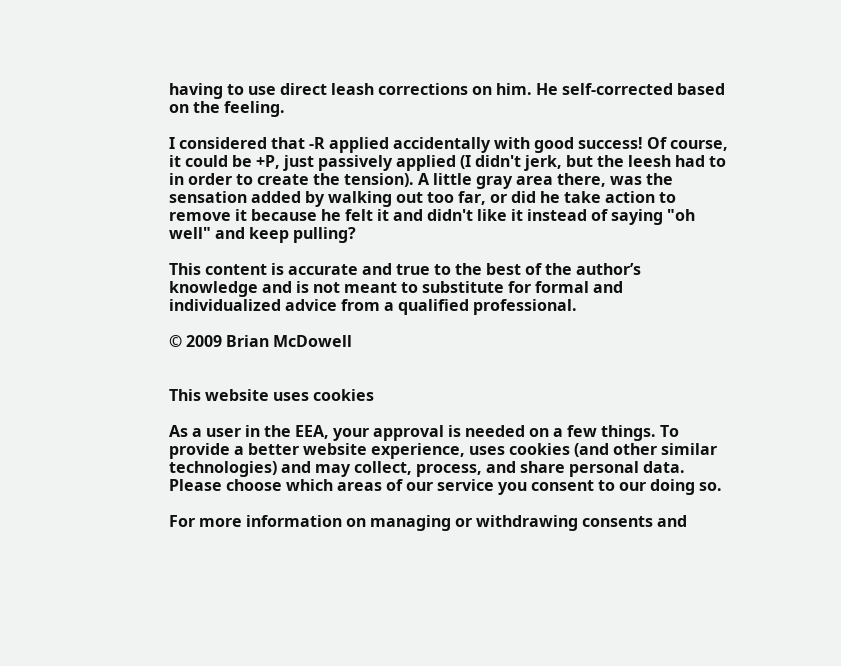having to use direct leash corrections on him. He self-corrected based on the feeling.

I considered that -R applied accidentally with good success! Of course, it could be +P, just passively applied (I didn't jerk, but the leesh had to in order to create the tension). A little gray area there, was the sensation added by walking out too far, or did he take action to remove it because he felt it and didn't like it instead of saying "oh well" and keep pulling?

This content is accurate and true to the best of the author’s knowledge and is not meant to substitute for formal and individualized advice from a qualified professional.

© 2009 Brian McDowell


This website uses cookies

As a user in the EEA, your approval is needed on a few things. To provide a better website experience, uses cookies (and other similar technologies) and may collect, process, and share personal data. Please choose which areas of our service you consent to our doing so.

For more information on managing or withdrawing consents and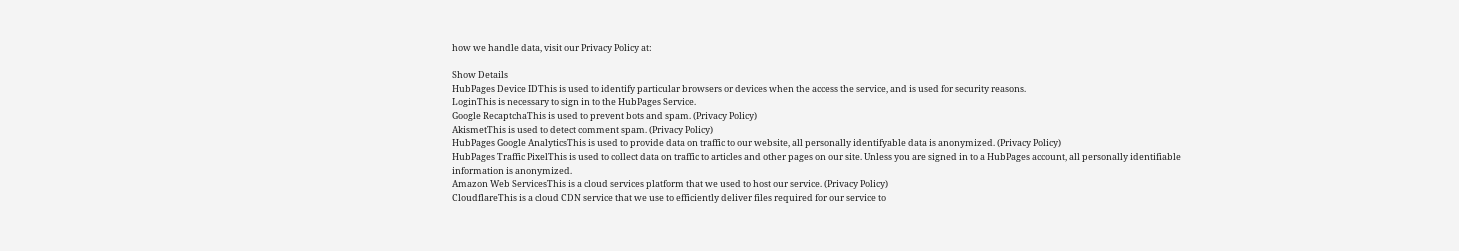how we handle data, visit our Privacy Policy at:

Show Details
HubPages Device IDThis is used to identify particular browsers or devices when the access the service, and is used for security reasons.
LoginThis is necessary to sign in to the HubPages Service.
Google RecaptchaThis is used to prevent bots and spam. (Privacy Policy)
AkismetThis is used to detect comment spam. (Privacy Policy)
HubPages Google AnalyticsThis is used to provide data on traffic to our website, all personally identifyable data is anonymized. (Privacy Policy)
HubPages Traffic PixelThis is used to collect data on traffic to articles and other pages on our site. Unless you are signed in to a HubPages account, all personally identifiable information is anonymized.
Amazon Web ServicesThis is a cloud services platform that we used to host our service. (Privacy Policy)
CloudflareThis is a cloud CDN service that we use to efficiently deliver files required for our service to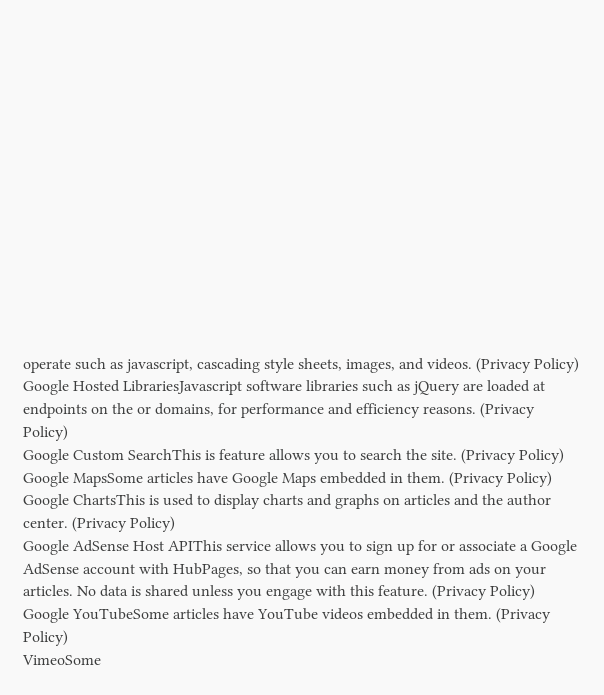operate such as javascript, cascading style sheets, images, and videos. (Privacy Policy)
Google Hosted LibrariesJavascript software libraries such as jQuery are loaded at endpoints on the or domains, for performance and efficiency reasons. (Privacy Policy)
Google Custom SearchThis is feature allows you to search the site. (Privacy Policy)
Google MapsSome articles have Google Maps embedded in them. (Privacy Policy)
Google ChartsThis is used to display charts and graphs on articles and the author center. (Privacy Policy)
Google AdSense Host APIThis service allows you to sign up for or associate a Google AdSense account with HubPages, so that you can earn money from ads on your articles. No data is shared unless you engage with this feature. (Privacy Policy)
Google YouTubeSome articles have YouTube videos embedded in them. (Privacy Policy)
VimeoSome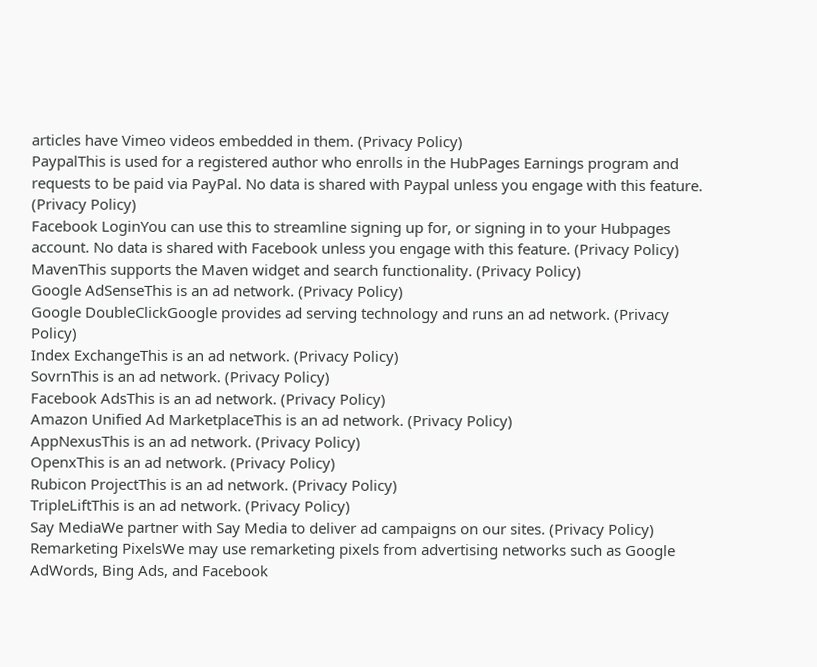articles have Vimeo videos embedded in them. (Privacy Policy)
PaypalThis is used for a registered author who enrolls in the HubPages Earnings program and requests to be paid via PayPal. No data is shared with Paypal unless you engage with this feature. (Privacy Policy)
Facebook LoginYou can use this to streamline signing up for, or signing in to your Hubpages account. No data is shared with Facebook unless you engage with this feature. (Privacy Policy)
MavenThis supports the Maven widget and search functionality. (Privacy Policy)
Google AdSenseThis is an ad network. (Privacy Policy)
Google DoubleClickGoogle provides ad serving technology and runs an ad network. (Privacy Policy)
Index ExchangeThis is an ad network. (Privacy Policy)
SovrnThis is an ad network. (Privacy Policy)
Facebook AdsThis is an ad network. (Privacy Policy)
Amazon Unified Ad MarketplaceThis is an ad network. (Privacy Policy)
AppNexusThis is an ad network. (Privacy Policy)
OpenxThis is an ad network. (Privacy Policy)
Rubicon ProjectThis is an ad network. (Privacy Policy)
TripleLiftThis is an ad network. (Privacy Policy)
Say MediaWe partner with Say Media to deliver ad campaigns on our sites. (Privacy Policy)
Remarketing PixelsWe may use remarketing pixels from advertising networks such as Google AdWords, Bing Ads, and Facebook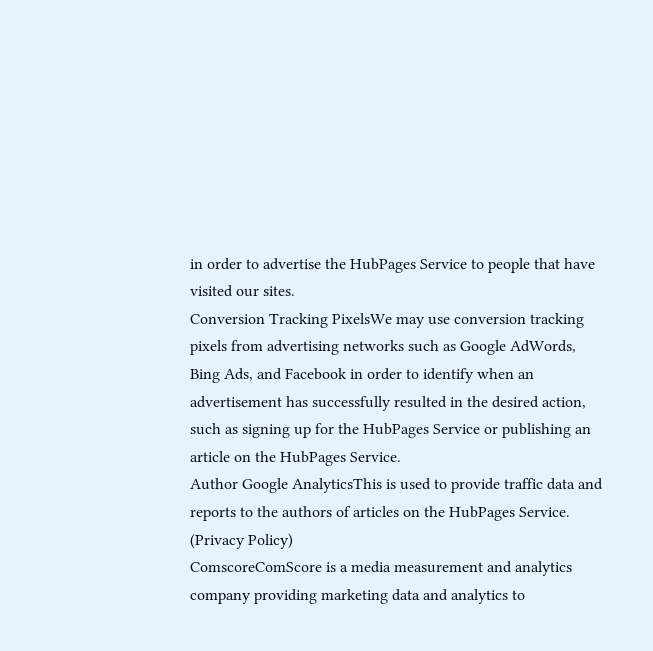in order to advertise the HubPages Service to people that have visited our sites.
Conversion Tracking PixelsWe may use conversion tracking pixels from advertising networks such as Google AdWords, Bing Ads, and Facebook in order to identify when an advertisement has successfully resulted in the desired action, such as signing up for the HubPages Service or publishing an article on the HubPages Service.
Author Google AnalyticsThis is used to provide traffic data and reports to the authors of articles on the HubPages Service. (Privacy Policy)
ComscoreComScore is a media measurement and analytics company providing marketing data and analytics to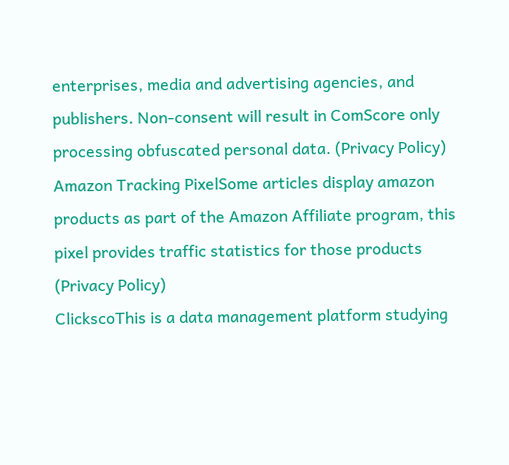enterprises, media and advertising agencies, and publishers. Non-consent will result in ComScore only processing obfuscated personal data. (Privacy Policy)
Amazon Tracking PixelSome articles display amazon products as part of the Amazon Affiliate program, this pixel provides traffic statistics for those products (Privacy Policy)
ClickscoThis is a data management platform studying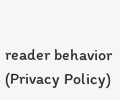reader behavior (Privacy Policy)